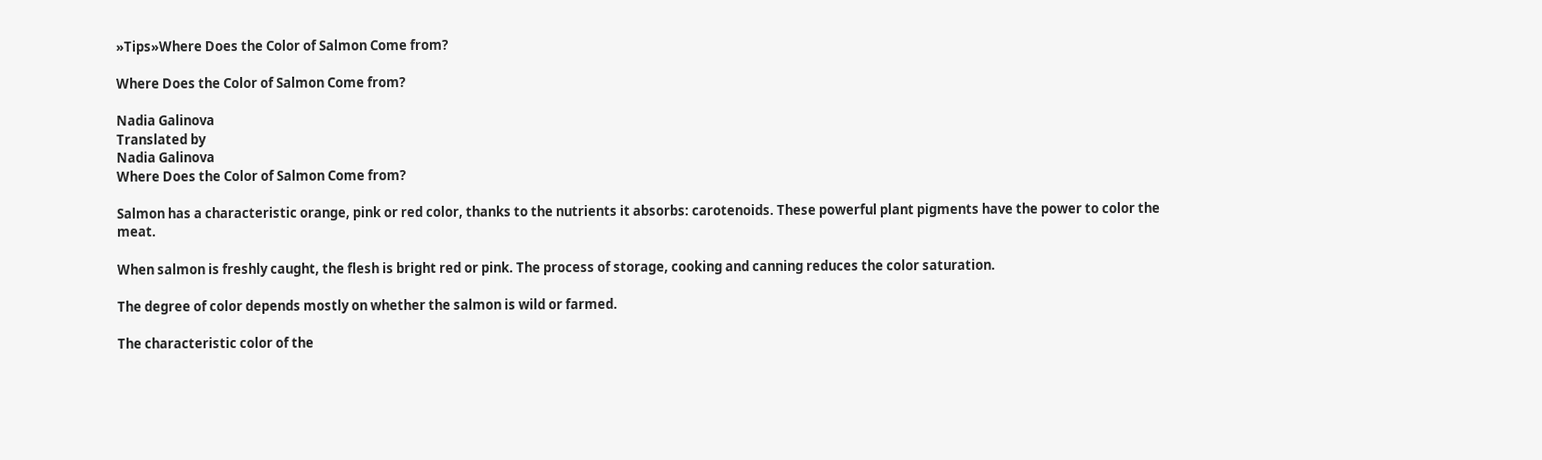»Tips»Where Does the Color of Salmon Come from?

Where Does the Color of Salmon Come from?

Nadia Galinova
Translated by
Nadia Galinova
Where Does the Color of Salmon Come from?

Salmon has a characteristic orange, pink or red color, thanks to the nutrients it absorbs: carotenoids. These powerful plant pigments have the power to color the meat.

When salmon is freshly caught, the flesh is bright red or pink. The process of storage, cooking and canning reduces the color saturation.

The degree of color depends mostly on whether the salmon is wild or farmed.

The characteristic color of the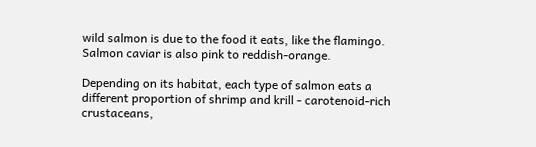wild salmon is due to the food it eats, like the flamingo. Salmon caviar is also pink to reddish-orange.

Depending on its habitat, each type of salmon eats a different proportion of shrimp and krill - carotenoid-rich crustaceans,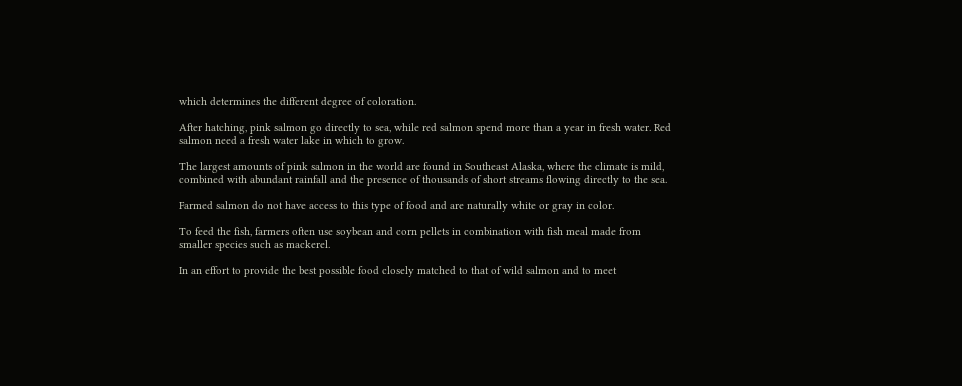which determines the different degree of coloration.

After hatching, pink salmon go directly to sea, while red salmon spend more than a year in fresh water. Red salmon need a fresh water lake in which to grow.

The largest amounts of pink salmon in the world are found in Southeast Alaska, where the climate is mild, combined with abundant rainfall and the presence of thousands of short streams flowing directly to the sea.

Farmed salmon do not have access to this type of food and are naturally white or gray in color.

To feed the fish, farmers often use soybean and corn pellets in combination with fish meal made from smaller species such as mackerel.

In an effort to provide the best possible food closely matched to that of wild salmon and to meet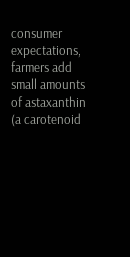consumer expectations, farmers add small amounts of astaxanthin (a carotenoid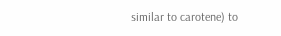similar to carotene) to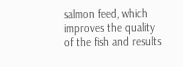salmon feed, which improves the quality of the fish and results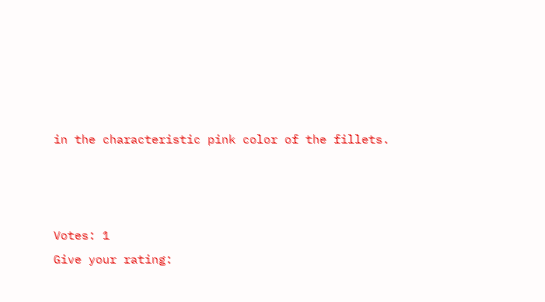in the characteristic pink color of the fillets.



Votes: 1
Give your rating: